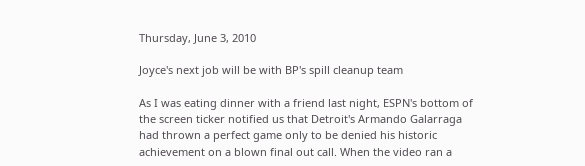Thursday, June 3, 2010

Joyce's next job will be with BP's spill cleanup team

As I was eating dinner with a friend last night, ESPN's bottom of the screen ticker notified us that Detroit's Armando Galarraga had thrown a perfect game only to be denied his historic achievement on a blown final out call. When the video ran a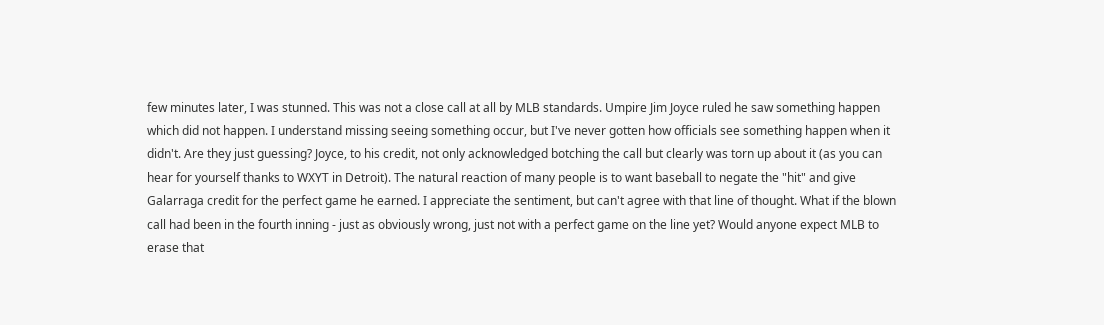few minutes later, I was stunned. This was not a close call at all by MLB standards. Umpire Jim Joyce ruled he saw something happen which did not happen. I understand missing seeing something occur, but I've never gotten how officials see something happen when it didn't. Are they just guessing? Joyce, to his credit, not only acknowledged botching the call but clearly was torn up about it (as you can hear for yourself thanks to WXYT in Detroit). The natural reaction of many people is to want baseball to negate the "hit" and give Galarraga credit for the perfect game he earned. I appreciate the sentiment, but can't agree with that line of thought. What if the blown call had been in the fourth inning - just as obviously wrong, just not with a perfect game on the line yet? Would anyone expect MLB to erase that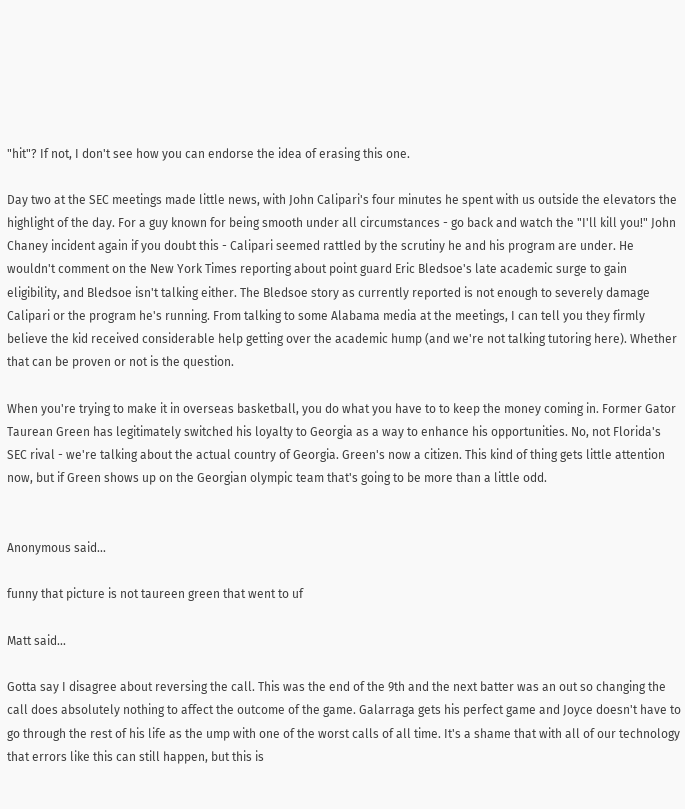"hit"? If not, I don't see how you can endorse the idea of erasing this one.

Day two at the SEC meetings made little news, with John Calipari's four minutes he spent with us outside the elevators the highlight of the day. For a guy known for being smooth under all circumstances - go back and watch the "I'll kill you!" John Chaney incident again if you doubt this - Calipari seemed rattled by the scrutiny he and his program are under. He wouldn't comment on the New York Times reporting about point guard Eric Bledsoe's late academic surge to gain eligibility, and Bledsoe isn't talking either. The Bledsoe story as currently reported is not enough to severely damage Calipari or the program he's running. From talking to some Alabama media at the meetings, I can tell you they firmly believe the kid received considerable help getting over the academic hump (and we're not talking tutoring here). Whether that can be proven or not is the question.

When you're trying to make it in overseas basketball, you do what you have to to keep the money coming in. Former Gator Taurean Green has legitimately switched his loyalty to Georgia as a way to enhance his opportunities. No, not Florida's SEC rival - we're talking about the actual country of Georgia. Green's now a citizen. This kind of thing gets little attention now, but if Green shows up on the Georgian olympic team that's going to be more than a little odd.


Anonymous said...

funny that picture is not taureen green that went to uf

Matt said...

Gotta say I disagree about reversing the call. This was the end of the 9th and the next batter was an out so changing the call does absolutely nothing to affect the outcome of the game. Galarraga gets his perfect game and Joyce doesn't have to go through the rest of his life as the ump with one of the worst calls of all time. It's a shame that with all of our technology that errors like this can still happen, but this is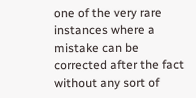one of the very rare instances where a mistake can be corrected after the fact without any sort of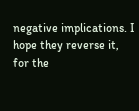negative implications. I hope they reverse it, for the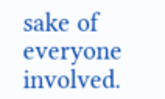sake of everyone involved.